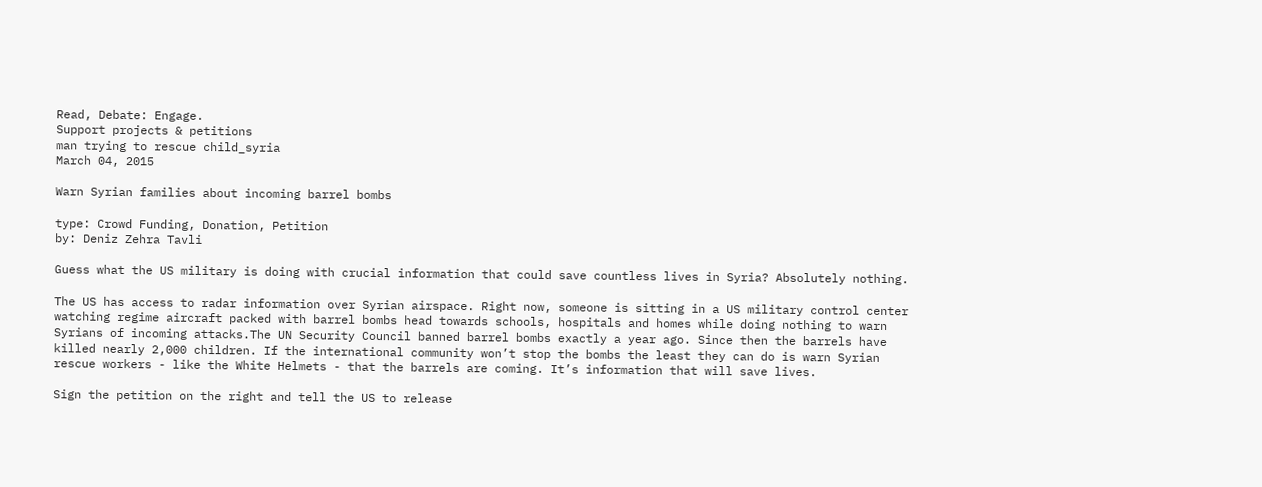Read, Debate: Engage.
Support projects & petitions
man trying to rescue child_syria
March 04, 2015

Warn Syrian families about incoming barrel bombs

type: Crowd Funding, Donation, Petition
by: Deniz Zehra Tavli

Guess what the US military is doing with crucial information that could save countless lives in Syria? Absolutely nothing.

The US has access to radar information over Syrian airspace. Right now, someone is sitting in a US military control center watching regime aircraft packed with barrel bombs head towards schools, hospitals and homes while doing nothing to warn Syrians of incoming attacks.The UN Security Council banned barrel bombs exactly a year ago. Since then the barrels have killed nearly 2,000 children. If the international community won’t stop the bombs the least they can do is warn Syrian rescue workers - like the White Helmets - that the barrels are coming. It’s information that will save lives.

Sign the petition on the right and tell the US to release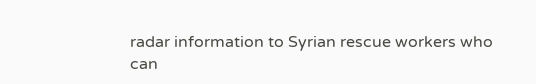radar information to Syrian rescue workers who can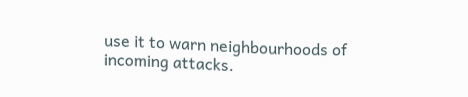use it to warn neighbourhoods of incoming attacks.